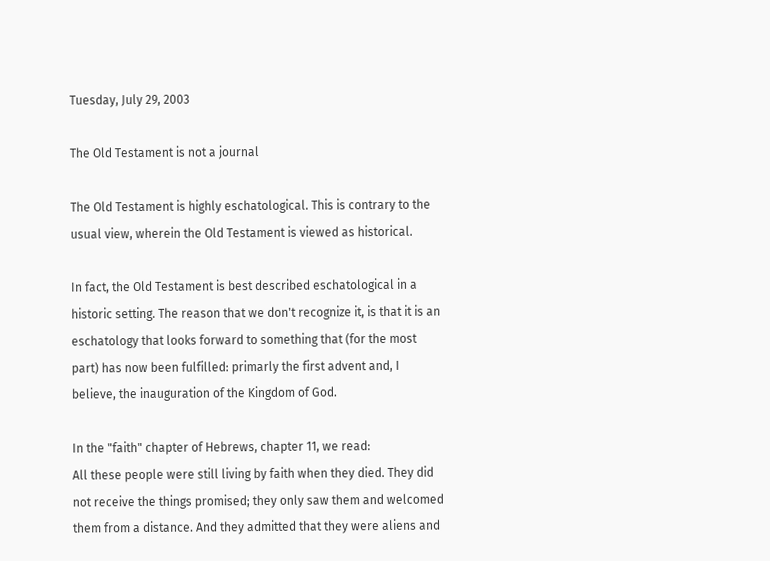Tuesday, July 29, 2003

The Old Testament is not a journal

The Old Testament is highly eschatological. This is contrary to the usual view, wherein the Old Testament is viewed as historical.

In fact, the Old Testament is best described eschatological in a historic setting. The reason that we don't recognize it, is that it is an eschatology that looks forward to something that (for the most part) has now been fulfilled: primarly the first advent and, I believe, the inauguration of the Kingdom of God.

In the "faith" chapter of Hebrews, chapter 11, we read:
All these people were still living by faith when they died. They did not receive the things promised; they only saw them and welcomed them from a distance. And they admitted that they were aliens and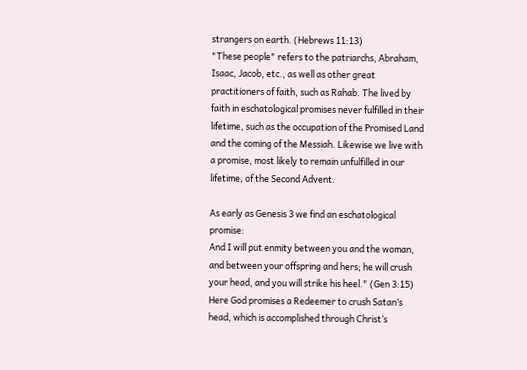strangers on earth. (Hebrews 11:13)
"These people" refers to the patriarchs, Abraham, Isaac, Jacob, etc., as well as other great practitioners of faith, such as Rahab. The lived by faith in eschatological promises never fulfilled in their lifetime, such as the occupation of the Promised Land and the coming of the Messiah. Likewise we live with a promise, most likely to remain unfulfilled in our lifetime, of the Second Advent.

As early as Genesis 3 we find an eschatological promise:
And I will put enmity between you and the woman, and between your offspring and hers; he will crush your head, and you will strike his heel." (Gen 3:15)
Here God promises a Redeemer to crush Satan’s head, which is accomplished through Christ’s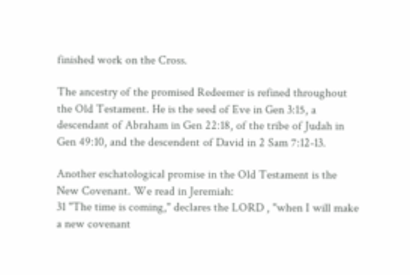finished work on the Cross.

The ancestry of the promised Redeemer is refined throughout the Old Testament. He is the seed of Eve in Gen 3:15, a descendant of Abraham in Gen 22:18, of the tribe of Judah in Gen 49:10, and the descendent of David in 2 Sam 7:12-13.

Another eschatological promise in the Old Testament is the New Covenant. We read in Jeremiah:
31 "The time is coming," declares the LORD , "when I will make a new covenant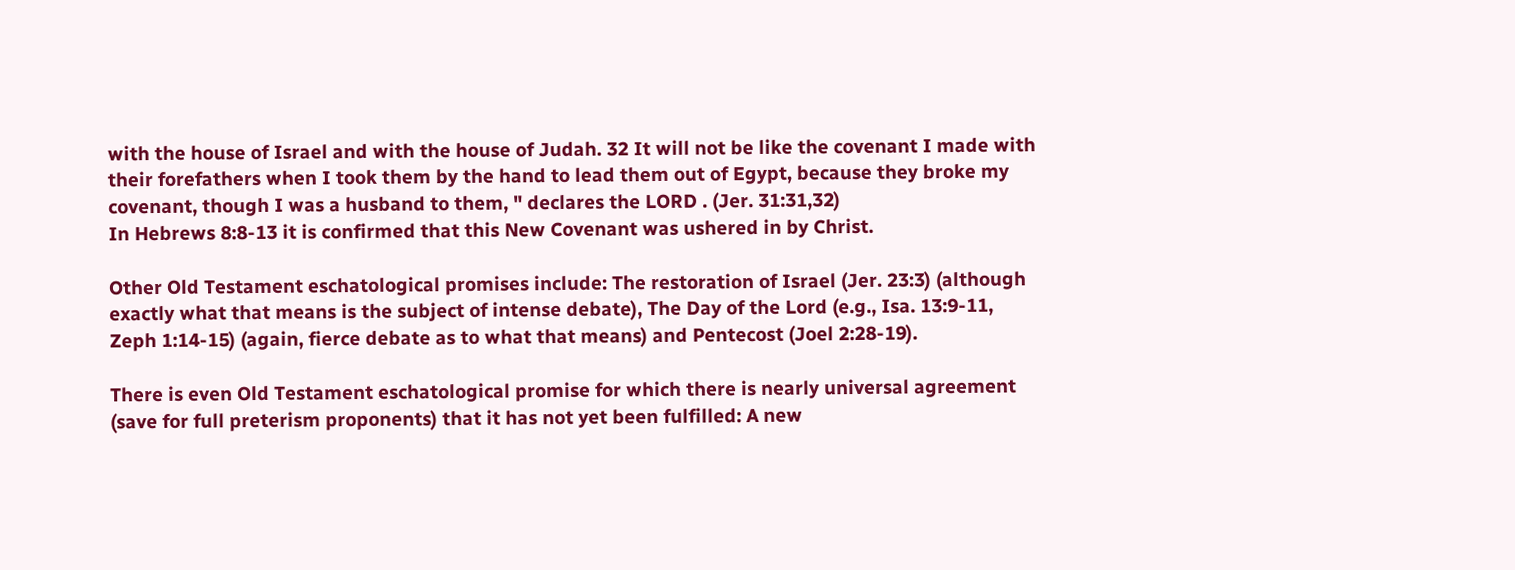with the house of Israel and with the house of Judah. 32 It will not be like the covenant I made with their forefathers when I took them by the hand to lead them out of Egypt, because they broke my covenant, though I was a husband to them, " declares the LORD . (Jer. 31:31,32)
In Hebrews 8:8-13 it is confirmed that this New Covenant was ushered in by Christ.

Other Old Testament eschatological promises include: The restoration of Israel (Jer. 23:3) (although exactly what that means is the subject of intense debate), The Day of the Lord (e.g., Isa. 13:9-11, Zeph 1:14-15) (again, fierce debate as to what that means) and Pentecost (Joel 2:28-19).

There is even Old Testament eschatological promise for which there is nearly universal agreement (save for full preterism proponents) that it has not yet been fulfilled: A new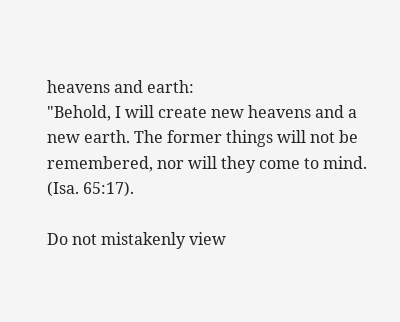heavens and earth:
"Behold, I will create new heavens and a new earth. The former things will not be remembered, nor will they come to mind. (Isa. 65:17).

Do not mistakenly view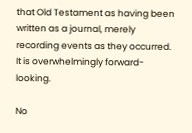that Old Testament as having been written as a journal, merely recording events as they occurred. It is overwhelmingly forward-looking.

No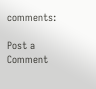comments:

Post a Comment